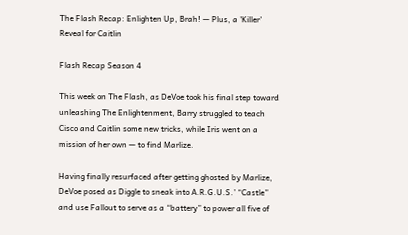The Flash Recap: Enlighten Up, Brah! — Plus, a 'Killer' Reveal for Caitlin

Flash Recap Season 4

This week on The Flash, as DeVoe took his final step toward unleashing The Enlightenment, Barry struggled to teach Cisco and Caitlin some new tricks, while Iris went on a mission of her own — to find Marlize.

Having finally resurfaced after getting ghosted by Marlize, DeVoe posed as Diggle to sneak into A.R.G.U.S.’ “Castle” and use Fallout to serve as a “battery” to power all five of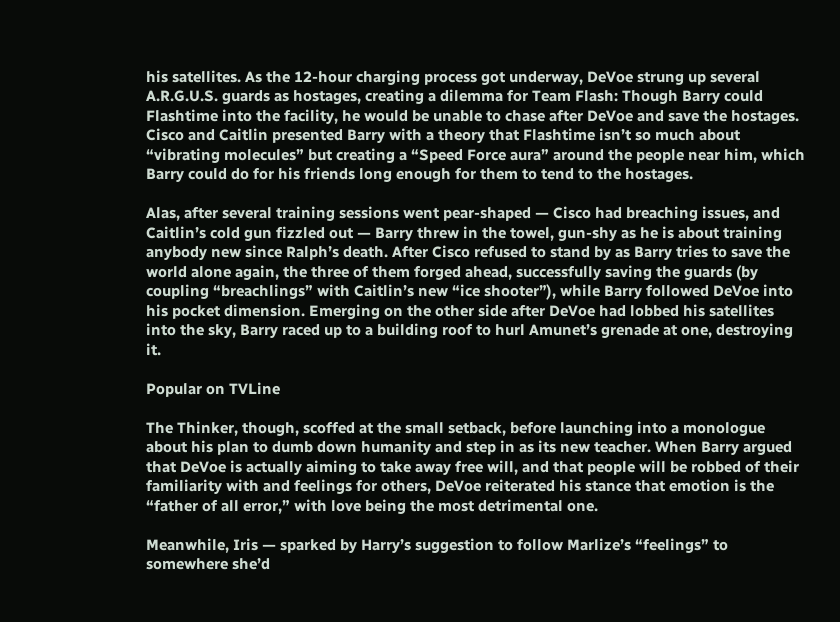his satellites. As the 12-hour charging process got underway, DeVoe strung up several A.R.G.U.S. guards as hostages, creating a dilemma for Team Flash: Though Barry could Flashtime into the facility, he would be unable to chase after DeVoe and save the hostages. Cisco and Caitlin presented Barry with a theory that Flashtime isn’t so much about “vibrating molecules” but creating a “Speed Force aura” around the people near him, which Barry could do for his friends long enough for them to tend to the hostages.

Alas, after several training sessions went pear-shaped — Cisco had breaching issues, and Caitlin’s cold gun fizzled out — Barry threw in the towel, gun-shy as he is about training anybody new since Ralph’s death. After Cisco refused to stand by as Barry tries to save the world alone again, the three of them forged ahead, successfully saving the guards (by coupling “breachlings” with Caitlin’s new “ice shooter”), while Barry followed DeVoe into his pocket dimension. Emerging on the other side after DeVoe had lobbed his satellites into the sky, Barry raced up to a building roof to hurl Amunet’s grenade at one, destroying it.

Popular on TVLine

The Thinker, though, scoffed at the small setback, before launching into a monologue about his plan to dumb down humanity and step in as its new teacher. When Barry argued that DeVoe is actually aiming to take away free will, and that people will be robbed of their familiarity with and feelings for others, DeVoe reiterated his stance that emotion is the “father of all error,” with love being the most detrimental one.

Meanwhile, Iris — sparked by Harry’s suggestion to follow Marlize’s “feelings” to somewhere she’d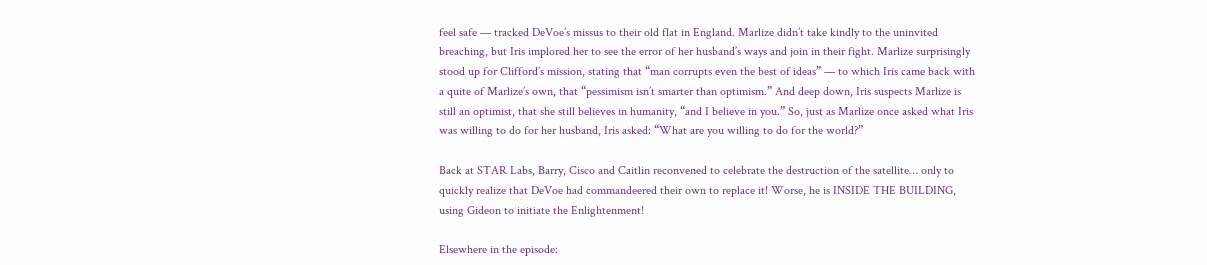feel safe — tracked DeVoe’s missus to their old flat in England. Marlize didn’t take kindly to the uninvited breaching, but Iris implored her to see the error of her husband’s ways and join in their fight. Marlize surprisingly stood up for Clifford’s mission, stating that “man corrupts even the best of ideas” — to which Iris came back with a quite of Marlize’s own, that “pessimism isn’t smarter than optimism.” And deep down, Iris suspects Marlize is still an optimist, that she still believes in humanity, “and I believe in you.” So, just as Marlize once asked what Iris was willing to do for her husband, Iris asked: “What are you willing to do for the world?”

Back at STAR Labs, Barry, Cisco and Caitlin reconvened to celebrate the destruction of the satellite… only to quickly realize that DeVoe had commandeered their own to replace it! Worse, he is INSIDE THE BUILDING, using Gideon to initiate the Enlightenment!

Elsewhere in the episode: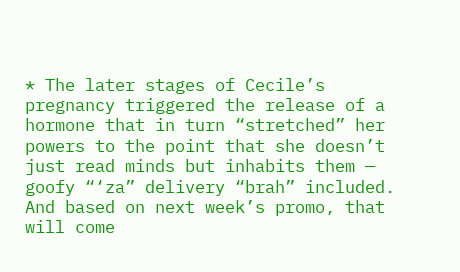* The later stages of Cecile’s pregnancy triggered the release of a hormone that in turn “stretched” her powers to the point that she doesn’t just read minds but inhabits them — goofy “‘za” delivery “brah” included. And based on next week’s promo, that will come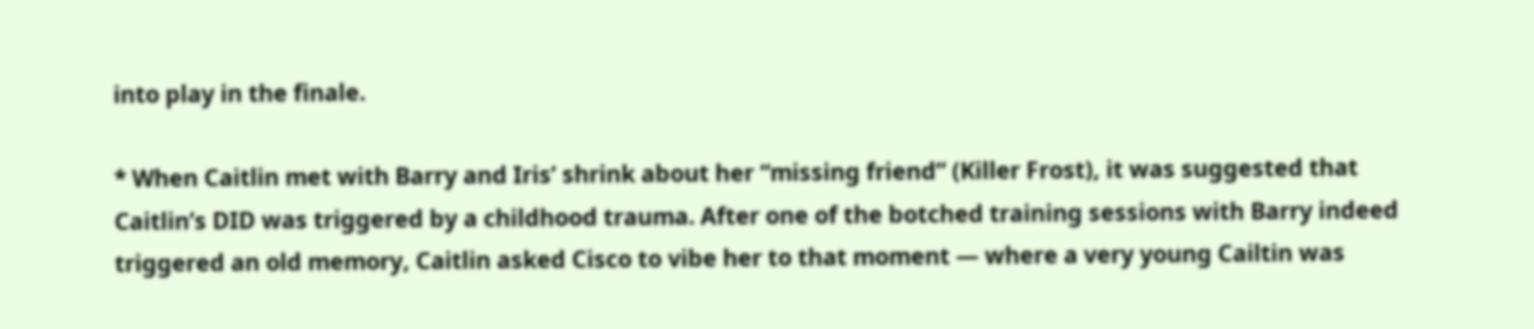into play in the finale.

* When Caitlin met with Barry and Iris’ shrink about her “missing friend” (Killer Frost), it was suggested that Caitlin’s DID was triggered by a childhood trauma. After one of the botched training sessions with Barry indeed triggered an old memory, Caitlin asked Cisco to vibe her to that moment — where a very young Cailtin was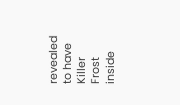revealed to have Killer Frost inside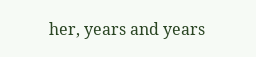her, years and years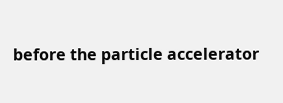before the particle accelerator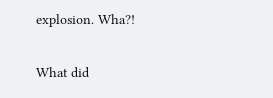explosion. Wha?!

What did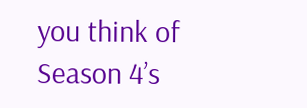you think of Season 4’s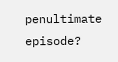penultimate episode?